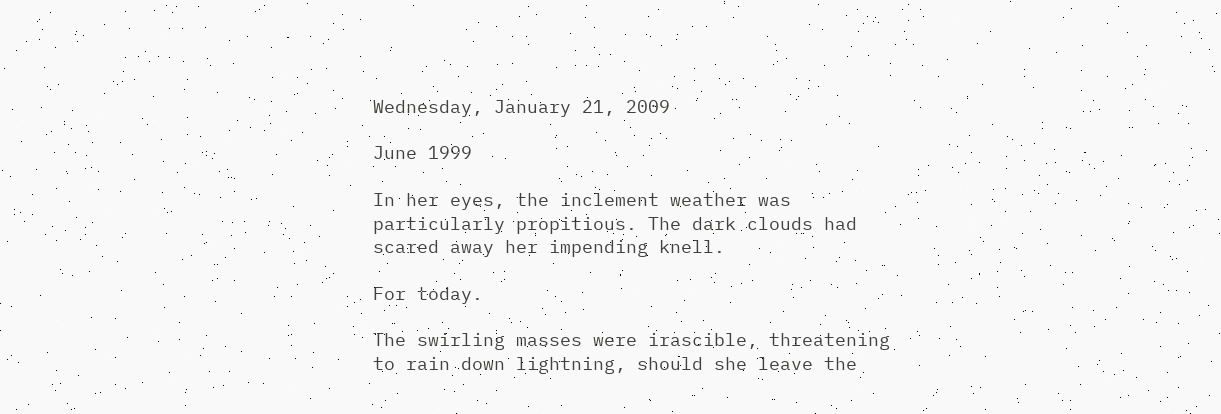Wednesday, January 21, 2009

June 1999

In her eyes, the inclement weather was particularly propitious. The dark clouds had scared away her impending knell.

For today.

The swirling masses were irascible, threatening to rain down lightning, should she leave the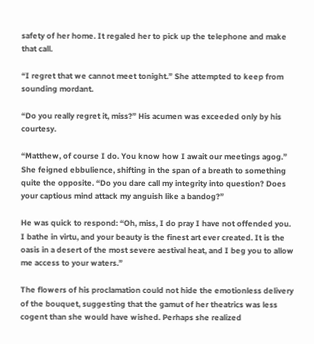safety of her home. It regaled her to pick up the telephone and make that call.

“I regret that we cannot meet tonight.” She attempted to keep from sounding mordant.

“Do you really regret it, miss?” His acumen was exceeded only by his courtesy.

“Matthew, of course I do. You know how I await our meetings agog.” She feigned ebbulience, shifting in the span of a breath to something quite the opposite. “Do you dare call my integrity into question? Does your captious mind attack my anguish like a bandog?”

He was quick to respond: “Oh, miss, I do pray I have not offended you. I bathe in virtu, and your beauty is the finest art ever created. It is the oasis in a desert of the most severe aestival heat, and I beg you to allow me access to your waters.”

The flowers of his proclamation could not hide the emotionless delivery of the bouquet, suggesting that the gamut of her theatrics was less cogent than she would have wished. Perhaps she realized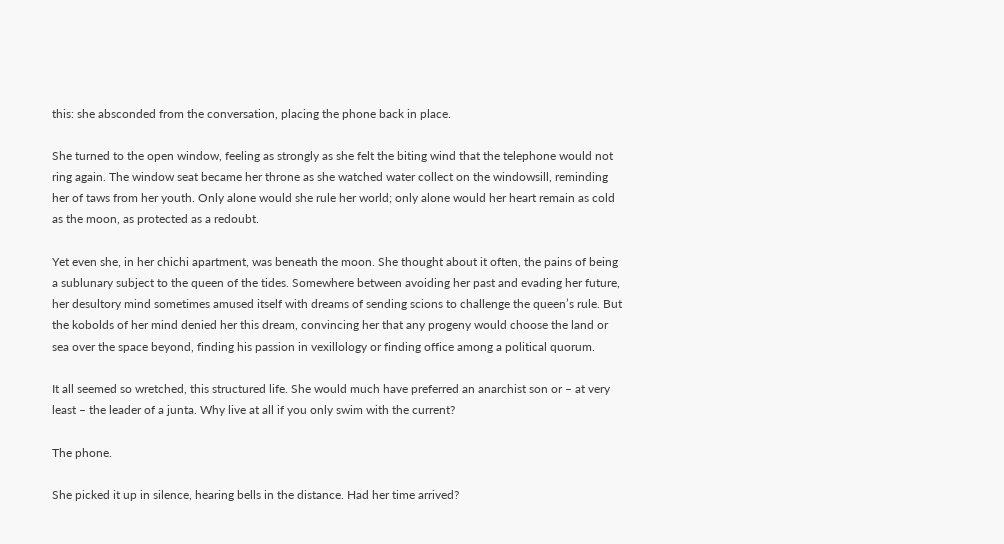this: she absconded from the conversation, placing the phone back in place.

She turned to the open window, feeling as strongly as she felt the biting wind that the telephone would not ring again. The window seat became her throne as she watched water collect on the windowsill, reminding her of taws from her youth. Only alone would she rule her world; only alone would her heart remain as cold as the moon, as protected as a redoubt.

Yet even she, in her chichi apartment, was beneath the moon. She thought about it often, the pains of being a sublunary subject to the queen of the tides. Somewhere between avoiding her past and evading her future, her desultory mind sometimes amused itself with dreams of sending scions to challenge the queen’s rule. But the kobolds of her mind denied her this dream, convincing her that any progeny would choose the land or sea over the space beyond, finding his passion in vexillology or finding office among a political quorum.

It all seemed so wretched, this structured life. She would much have preferred an anarchist son or – at very least – the leader of a junta. Why live at all if you only swim with the current?

The phone.

She picked it up in silence, hearing bells in the distance. Had her time arrived?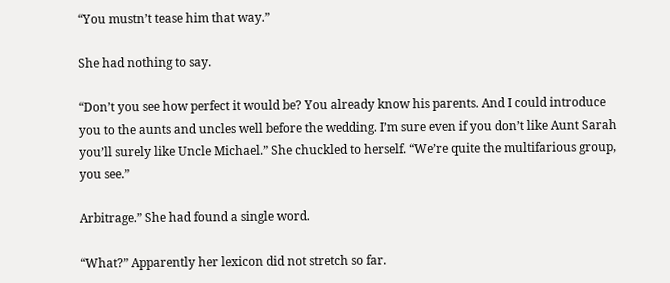“You mustn’t tease him that way.”

She had nothing to say.

“Don’t you see how perfect it would be? You already know his parents. And I could introduce you to the aunts and uncles well before the wedding. I’m sure even if you don’t like Aunt Sarah you’ll surely like Uncle Michael.” She chuckled to herself. “We’re quite the multifarious group, you see.”

Arbitrage.” She had found a single word.

“What?” Apparently her lexicon did not stretch so far.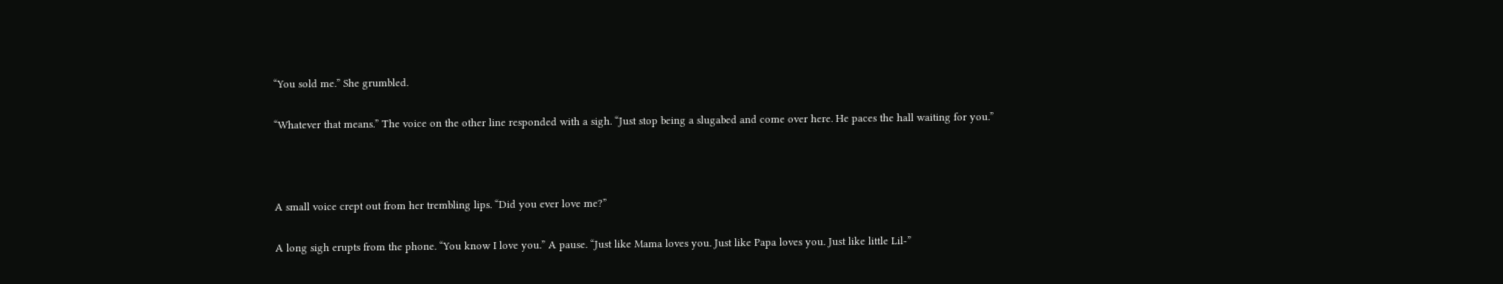“You sold me.” She grumbled.

“Whatever that means.” The voice on the other line responded with a sigh. “Just stop being a slugabed and come over here. He paces the hall waiting for you.”



A small voice crept out from her trembling lips. “Did you ever love me?”

A long sigh erupts from the phone. “You know I love you.” A pause. “Just like Mama loves you. Just like Papa loves you. Just like little Lil-”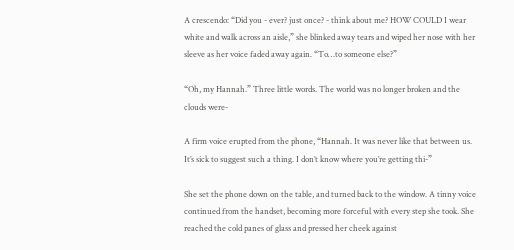A crescendo: “Did you - ever? just once? - think about me? HOW COULD I wear white and walk across an aisle,” she blinked away tears and wiped her nose with her sleeve as her voice faded away again. “To…to someone else?”

“Oh, my Hannah.” Three little words. The world was no longer broken and the clouds were-

A firm voice erupted from the phone, “Hannah. It was never like that between us. It’s sick to suggest such a thing. I don’t know where you’re getting thi-”

She set the phone down on the table, and turned back to the window. A tinny voice continued from the handset, becoming more forceful with every step she took. She reached the cold panes of glass and pressed her cheek against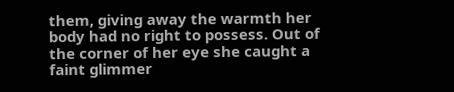them, giving away the warmth her body had no right to possess. Out of the corner of her eye she caught a faint glimmer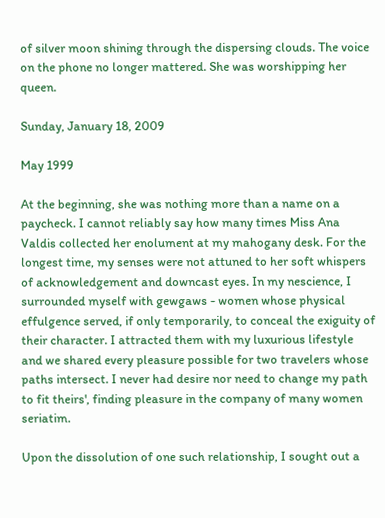of silver moon shining through the dispersing clouds. The voice on the phone no longer mattered. She was worshipping her queen.

Sunday, January 18, 2009

May 1999

At the beginning, she was nothing more than a name on a paycheck. I cannot reliably say how many times Miss Ana Valdis collected her enolument at my mahogany desk. For the longest time, my senses were not attuned to her soft whispers of acknowledgement and downcast eyes. In my nescience, I surrounded myself with gewgaws - women whose physical effulgence served, if only temporarily, to conceal the exiguity of their character. I attracted them with my luxurious lifestyle and we shared every pleasure possible for two travelers whose paths intersect. I never had desire nor need to change my path to fit theirs', finding pleasure in the company of many women seriatim.

Upon the dissolution of one such relationship, I sought out a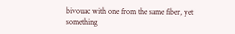bivouac with one from the same fiber, yet something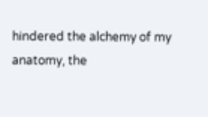hindered the alchemy of my anatomy, the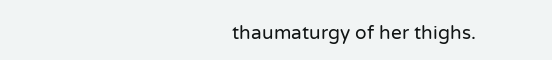thaumaturgy of her thighs.